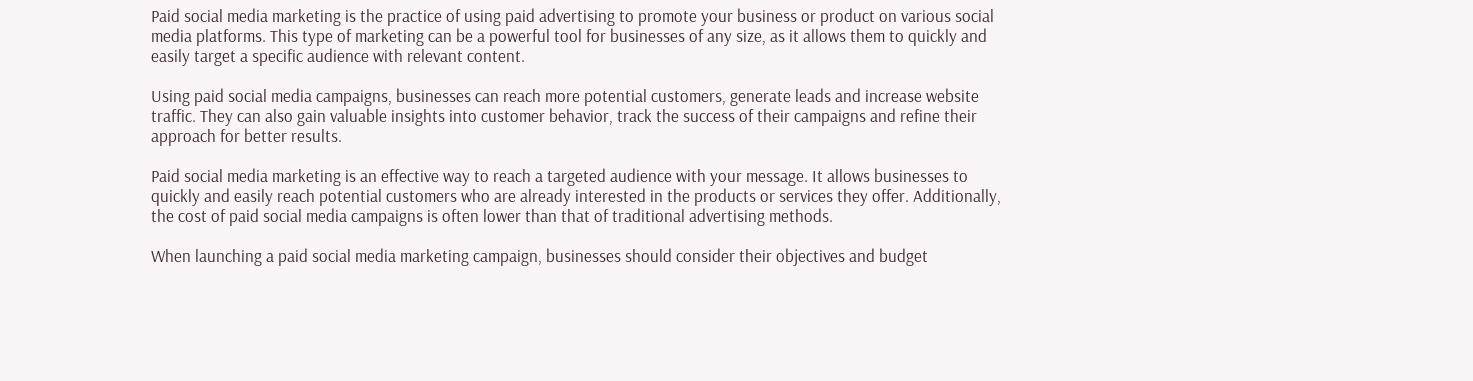Paid social media marketing is the practice of using paid advertising to promote your business or product on various social media platforms. This type of marketing can be a powerful tool for businesses of any size, as it allows them to quickly and easily target a specific audience with relevant content.

Using paid social media campaigns, businesses can reach more potential customers, generate leads and increase website traffic. They can also gain valuable insights into customer behavior, track the success of their campaigns and refine their approach for better results.

Paid social media marketing is an effective way to reach a targeted audience with your message. It allows businesses to quickly and easily reach potential customers who are already interested in the products or services they offer. Additionally, the cost of paid social media campaigns is often lower than that of traditional advertising methods.

When launching a paid social media marketing campaign, businesses should consider their objectives and budget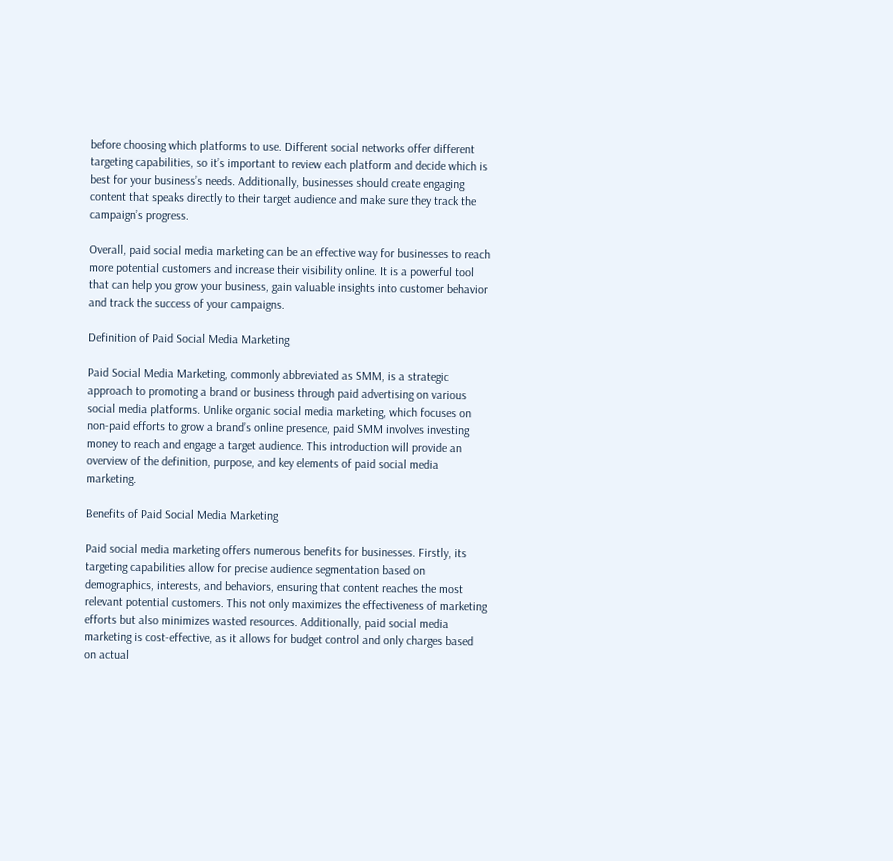before choosing which platforms to use. Different social networks offer different targeting capabilities, so it’s important to review each platform and decide which is best for your business’s needs. Additionally, businesses should create engaging content that speaks directly to their target audience and make sure they track the campaign’s progress.

Overall, paid social media marketing can be an effective way for businesses to reach more potential customers and increase their visibility online. It is a powerful tool that can help you grow your business, gain valuable insights into customer behavior and track the success of your campaigns.

Definition of Paid Social Media Marketing

Paid Social Media Marketing, commonly abbreviated as SMM, is a strategic approach to promoting a brand or business through paid advertising on various social media platforms. Unlike organic social media marketing, which focuses on non-paid efforts to grow a brand’s online presence, paid SMM involves investing money to reach and engage a target audience. This introduction will provide an overview of the definition, purpose, and key elements of paid social media marketing.

Benefits of Paid Social Media Marketing

Paid social media marketing offers numerous benefits for businesses. Firstly, its targeting capabilities allow for precise audience segmentation based on demographics, interests, and behaviors, ensuring that content reaches the most relevant potential customers. This not only maximizes the effectiveness of marketing efforts but also minimizes wasted resources. Additionally, paid social media marketing is cost-effective, as it allows for budget control and only charges based on actual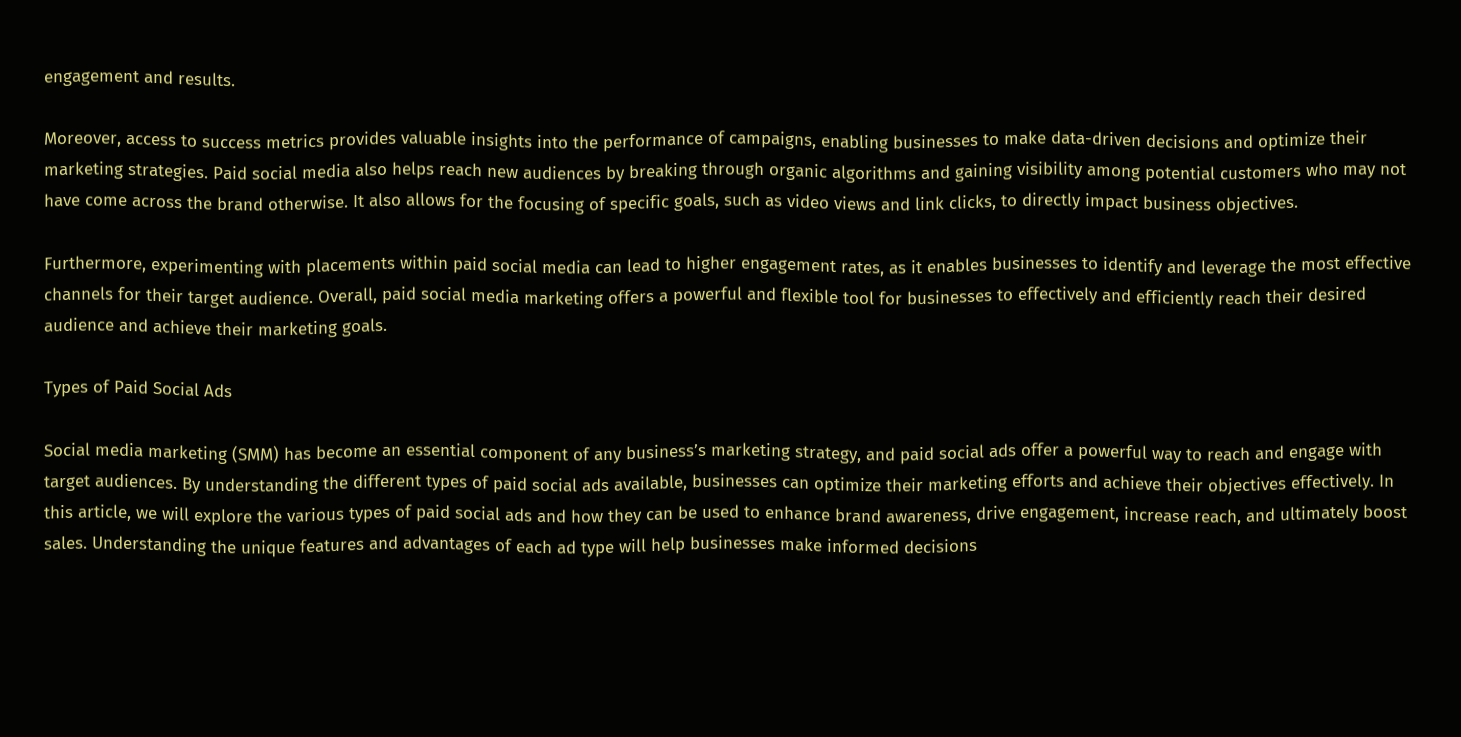engagement and results.

Moreover, access to success metrics provides valuable insights into the performance of campaigns, enabling businesses to make data-driven decisions and optimize their marketing strategies. Paid social media also helps reach new audiences by breaking through organic algorithms and gaining visibility among potential customers who may not have come across the brand otherwise. It also allows for the focusing of specific goals, such as video views and link clicks, to directly impact business objectives.

Furthermore, experimenting with placements within paid social media can lead to higher engagement rates, as it enables businesses to identify and leverage the most effective channels for their target audience. Overall, paid social media marketing offers a powerful and flexible tool for businesses to effectively and efficiently reach their desired audience and achieve their marketing goals.

Types of Paid Social Ads

Social media marketing (SMM) has become an essential component of any business’s marketing strategy, and paid social ads offer a powerful way to reach and engage with target audiences. By understanding the different types of paid social ads available, businesses can optimize their marketing efforts and achieve their objectives effectively. In this article, we will explore the various types of paid social ads and how they can be used to enhance brand awareness, drive engagement, increase reach, and ultimately boost sales. Understanding the unique features and advantages of each ad type will help businesses make informed decisions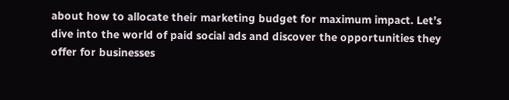about how to allocate their marketing budget for maximum impact. Let’s dive into the world of paid social ads and discover the opportunities they offer for businesses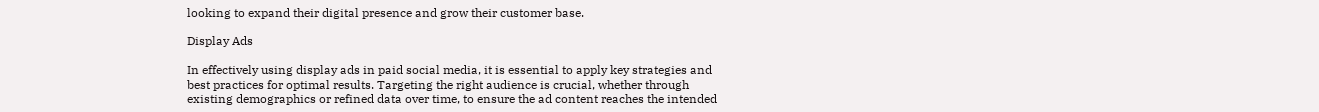looking to expand their digital presence and grow their customer base.

Display Ads

In effectively using display ads in paid social media, it is essential to apply key strategies and best practices for optimal results. Targeting the right audience is crucial, whether through existing demographics or refined data over time, to ensure the ad content reaches the intended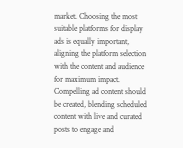market. Choosing the most suitable platforms for display ads is equally important, aligning the platform selection with the content and audience for maximum impact. Compelling ad content should be created, blending scheduled content with live and curated posts to engage and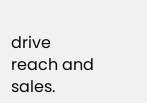drive reach and sales.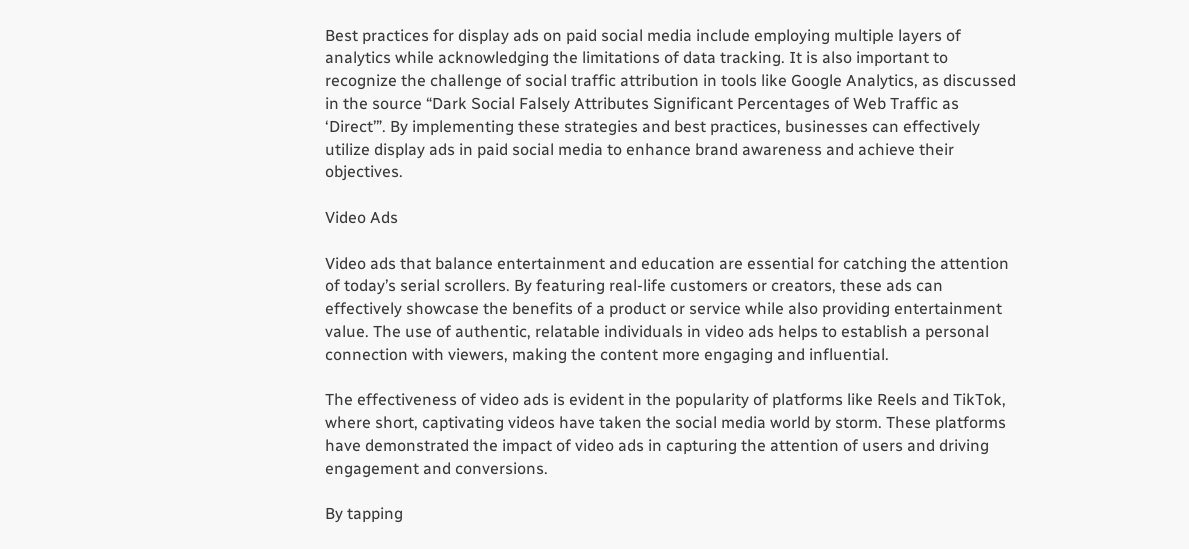Best practices for display ads on paid social media include employing multiple layers of analytics while acknowledging the limitations of data tracking. It is also important to recognize the challenge of social traffic attribution in tools like Google Analytics, as discussed in the source “Dark Social Falsely Attributes Significant Percentages of Web Traffic as ‘Direct’”. By implementing these strategies and best practices, businesses can effectively utilize display ads in paid social media to enhance brand awareness and achieve their objectives.

Video Ads

Video ads that balance entertainment and education are essential for catching the attention of today’s serial scrollers. By featuring real-life customers or creators, these ads can effectively showcase the benefits of a product or service while also providing entertainment value. The use of authentic, relatable individuals in video ads helps to establish a personal connection with viewers, making the content more engaging and influential.

The effectiveness of video ads is evident in the popularity of platforms like Reels and TikTok, where short, captivating videos have taken the social media world by storm. These platforms have demonstrated the impact of video ads in capturing the attention of users and driving engagement and conversions.

By tapping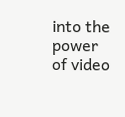into the power of video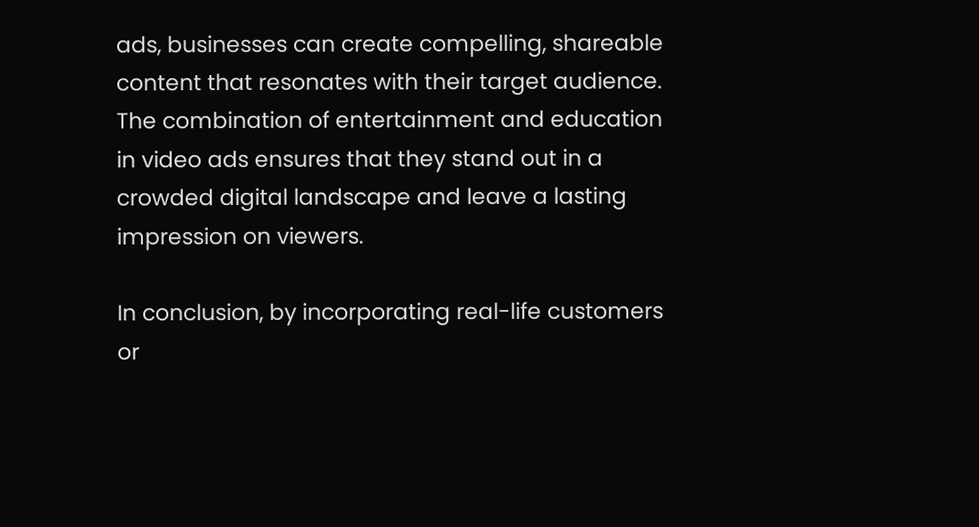ads, businesses can create compelling, shareable content that resonates with their target audience. The combination of entertainment and education in video ads ensures that they stand out in a crowded digital landscape and leave a lasting impression on viewers.

In conclusion, by incorporating real-life customers or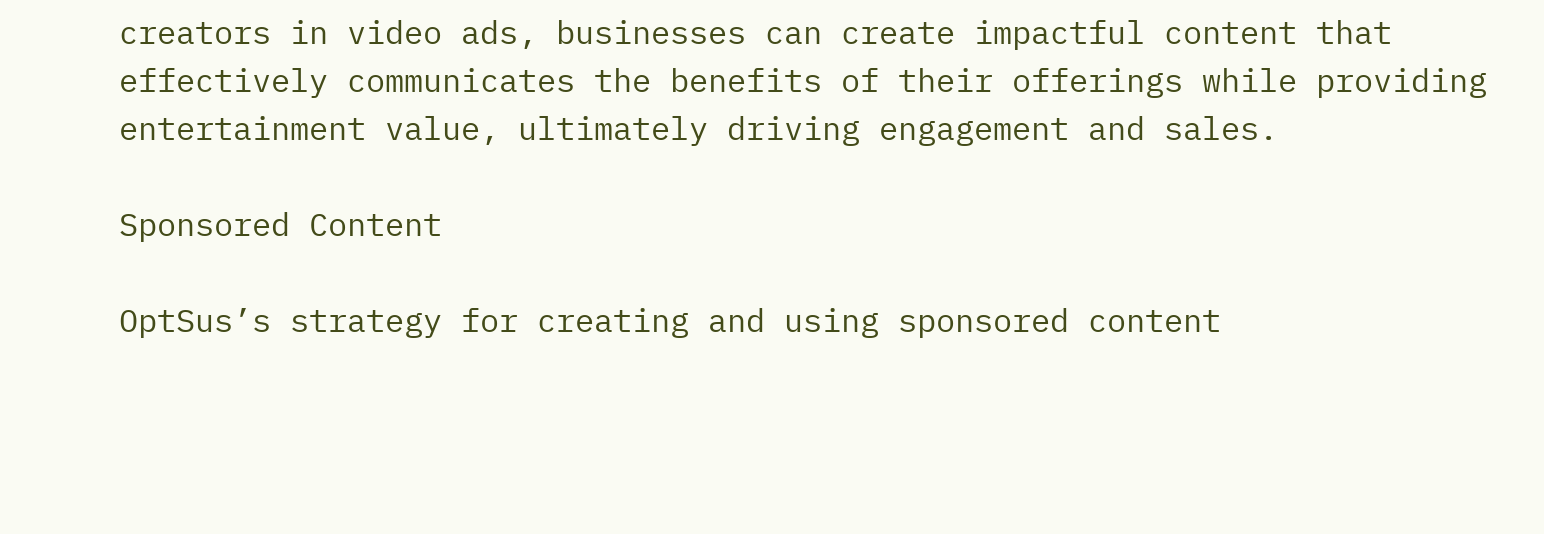creators in video ads, businesses can create impactful content that effectively communicates the benefits of their offerings while providing entertainment value, ultimately driving engagement and sales.

Sponsored Content

OptSus’s strategy for creating and using sponsored content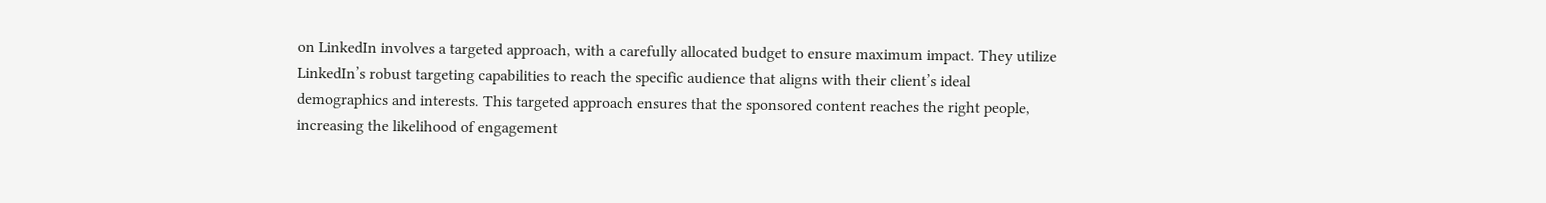on LinkedIn involves a targeted approach, with a carefully allocated budget to ensure maximum impact. They utilize LinkedIn’s robust targeting capabilities to reach the specific audience that aligns with their client’s ideal demographics and interests. This targeted approach ensures that the sponsored content reaches the right people, increasing the likelihood of engagement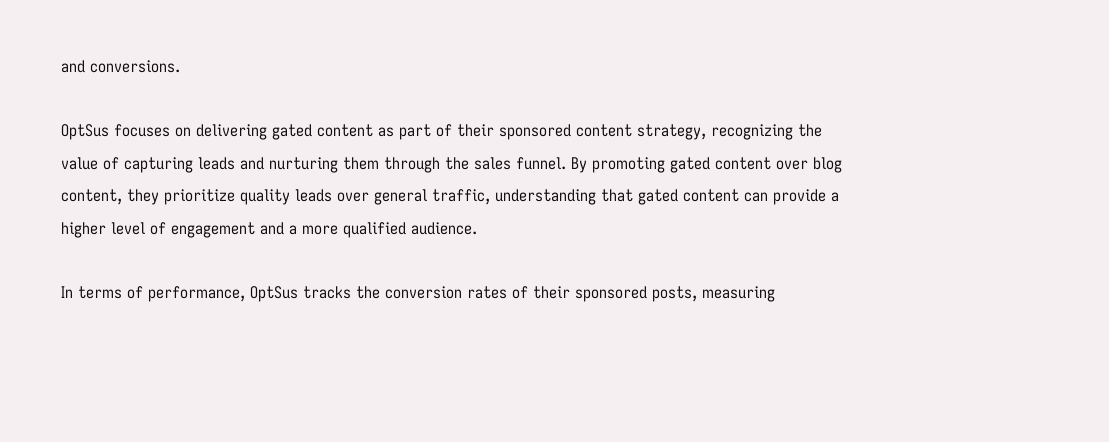and conversions.

OptSus focuses on delivering gated content as part of their sponsored content strategy, recognizing the value of capturing leads and nurturing them through the sales funnel. By promoting gated content over blog content, they prioritize quality leads over general traffic, understanding that gated content can provide a higher level of engagement and a more qualified audience.

In terms of performance, OptSus tracks the conversion rates of their sponsored posts, measuring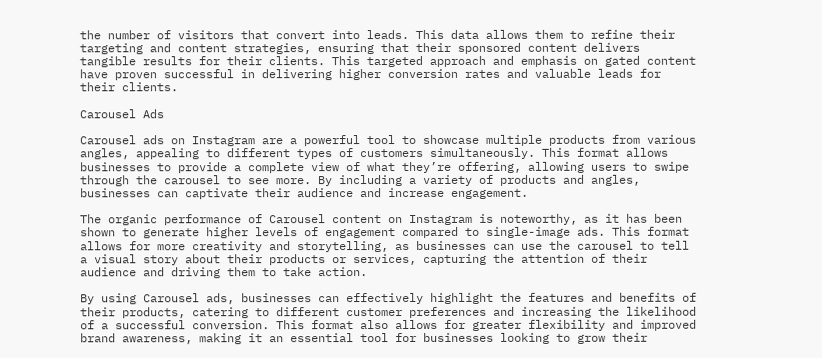the number of visitors that convert into leads. This data allows them to refine their targeting and content strategies, ensuring that their sponsored content delivers tangible results for their clients. This targeted approach and emphasis on gated content have proven successful in delivering higher conversion rates and valuable leads for their clients.

Carousel Ads

Carousel ads on Instagram are a powerful tool to showcase multiple products from various angles, appealing to different types of customers simultaneously. This format allows businesses to provide a complete view of what they’re offering, allowing users to swipe through the carousel to see more. By including a variety of products and angles, businesses can captivate their audience and increase engagement.

The organic performance of Carousel content on Instagram is noteworthy, as it has been shown to generate higher levels of engagement compared to single-image ads. This format allows for more creativity and storytelling, as businesses can use the carousel to tell a visual story about their products or services, capturing the attention of their audience and driving them to take action.

By using Carousel ads, businesses can effectively highlight the features and benefits of their products, catering to different customer preferences and increasing the likelihood of a successful conversion. This format also allows for greater flexibility and improved brand awareness, making it an essential tool for businesses looking to grow their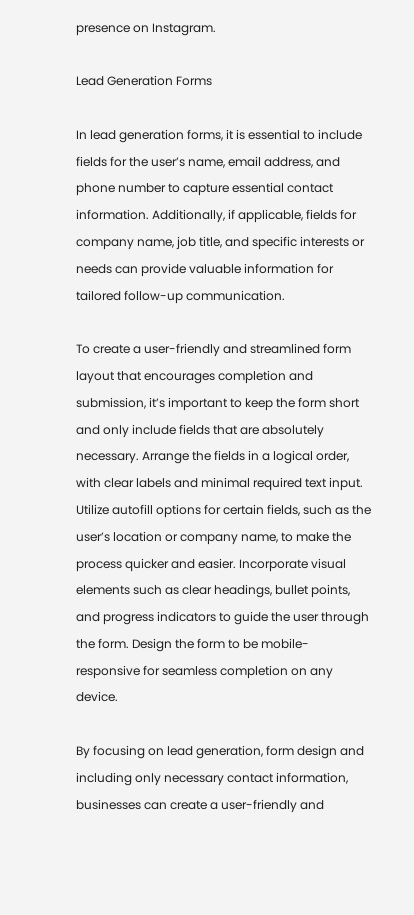presence on Instagram.

Lead Generation Forms

In lead generation forms, it is essential to include fields for the user’s name, email address, and phone number to capture essential contact information. Additionally, if applicable, fields for company name, job title, and specific interests or needs can provide valuable information for tailored follow-up communication.

To create a user-friendly and streamlined form layout that encourages completion and submission, it’s important to keep the form short and only include fields that are absolutely necessary. Arrange the fields in a logical order, with clear labels and minimal required text input. Utilize autofill options for certain fields, such as the user’s location or company name, to make the process quicker and easier. Incorporate visual elements such as clear headings, bullet points, and progress indicators to guide the user through the form. Design the form to be mobile-responsive for seamless completion on any device.

By focusing on lead generation, form design and including only necessary contact information, businesses can create a user-friendly and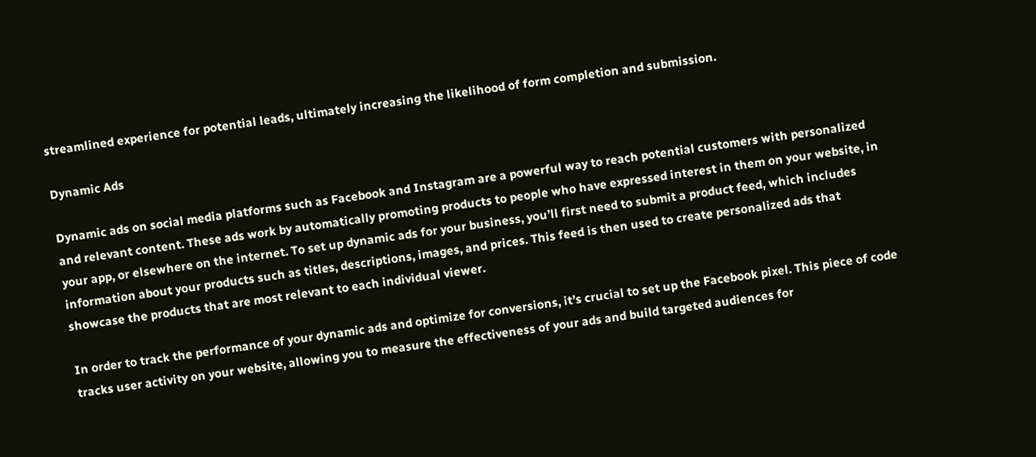streamlined experience for potential leads, ultimately increasing the likelihood of form completion and submission.

Dynamic Ads

Dynamic ads on social media platforms such as Facebook and Instagram are a powerful way to reach potential customers with personalized and relevant content. These ads work by automatically promoting products to people who have expressed interest in them on your website, in your app, or elsewhere on the internet. To set up dynamic ads for your business, you’ll first need to submit a product feed, which includes information about your products such as titles, descriptions, images, and prices. This feed is then used to create personalized ads that showcase the products that are most relevant to each individual viewer.

In order to track the performance of your dynamic ads and optimize for conversions, it’s crucial to set up the Facebook pixel. This piece of code tracks user activity on your website, allowing you to measure the effectiveness of your ads and build targeted audiences for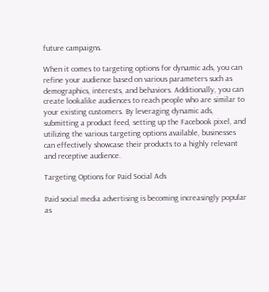future campaigns.

When it comes to targeting options for dynamic ads, you can refine your audience based on various parameters such as demographics, interests, and behaviors. Additionally, you can create lookalike audiences to reach people who are similar to your existing customers. By leveraging dynamic ads, submitting a product feed, setting up the Facebook pixel, and utilizing the various targeting options available, businesses can effectively showcase their products to a highly relevant and receptive audience.

Targeting Options for Paid Social Ads

Paid social media advertising is becoming increasingly popular as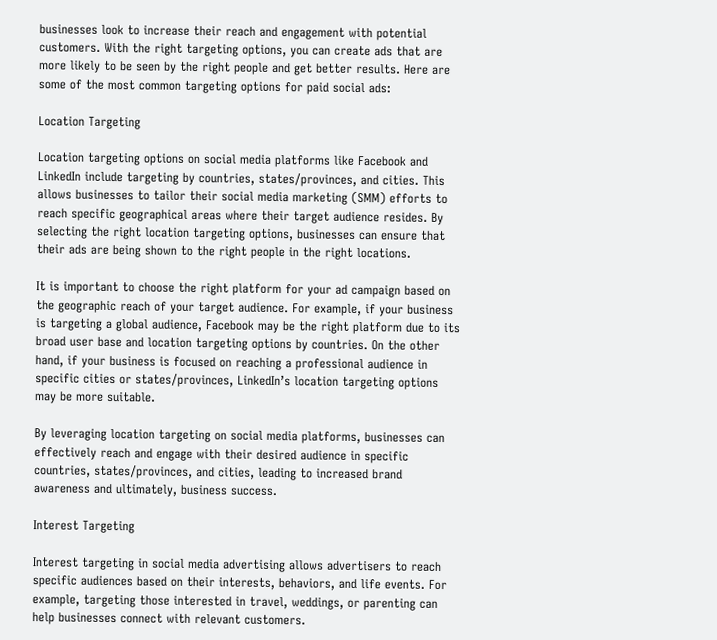businesses look to increase their reach and engagement with potential customers. With the right targeting options, you can create ads that are more likely to be seen by the right people and get better results. Here are some of the most common targeting options for paid social ads:

Location Targeting

Location targeting options on social media platforms like Facebook and LinkedIn include targeting by countries, states/provinces, and cities. This allows businesses to tailor their social media marketing (SMM) efforts to reach specific geographical areas where their target audience resides. By selecting the right location targeting options, businesses can ensure that their ads are being shown to the right people in the right locations.

It is important to choose the right platform for your ad campaign based on the geographic reach of your target audience. For example, if your business is targeting a global audience, Facebook may be the right platform due to its broad user base and location targeting options by countries. On the other hand, if your business is focused on reaching a professional audience in specific cities or states/provinces, LinkedIn’s location targeting options may be more suitable.

By leveraging location targeting on social media platforms, businesses can effectively reach and engage with their desired audience in specific countries, states/provinces, and cities, leading to increased brand awareness and ultimately, business success.

Interest Targeting

Interest targeting in social media advertising allows advertisers to reach specific audiences based on their interests, behaviors, and life events. For example, targeting those interested in travel, weddings, or parenting can help businesses connect with relevant customers.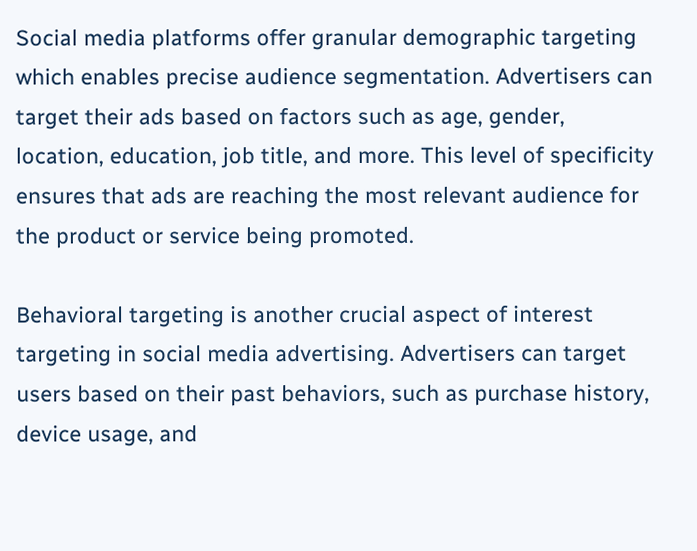Social media platforms offer granular demographic targeting which enables precise audience segmentation. Advertisers can target their ads based on factors such as age, gender, location, education, job title, and more. This level of specificity ensures that ads are reaching the most relevant audience for the product or service being promoted.

Behavioral targeting is another crucial aspect of interest targeting in social media advertising. Advertisers can target users based on their past behaviors, such as purchase history, device usage, and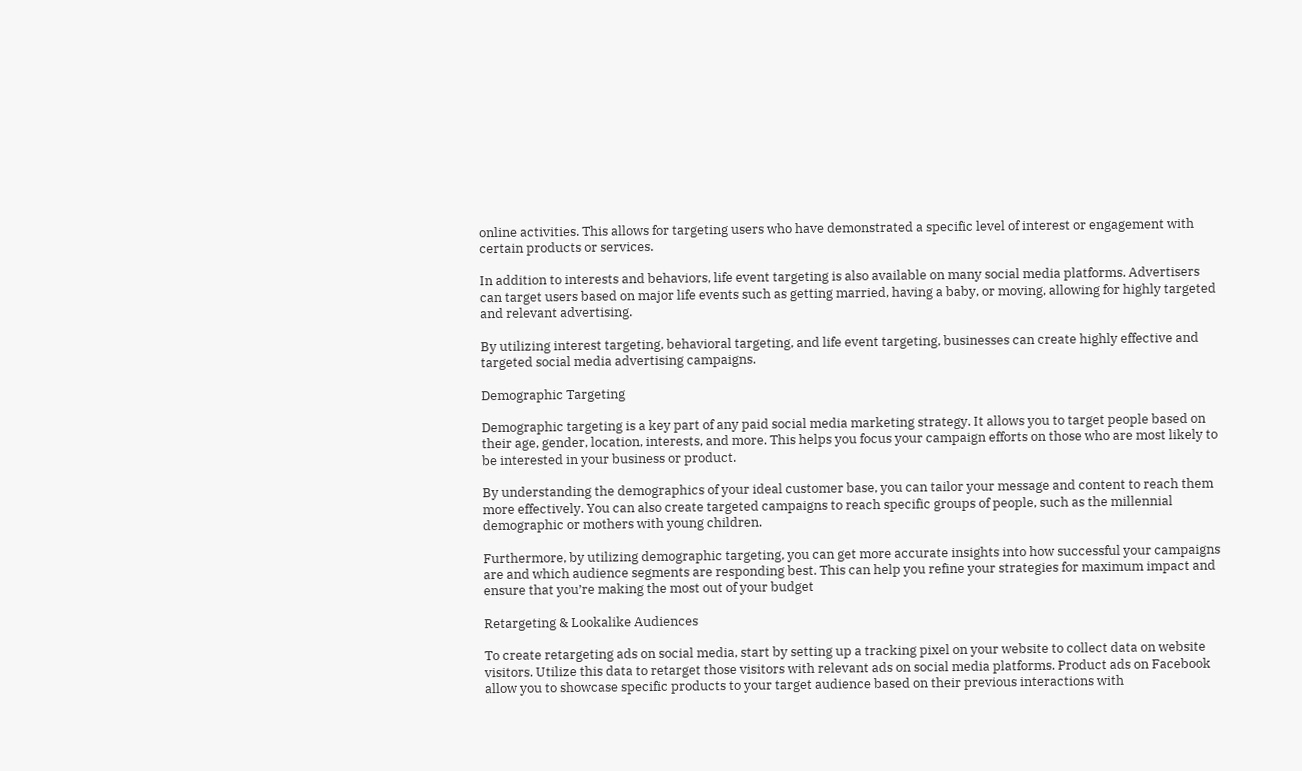online activities. This allows for targeting users who have demonstrated a specific level of interest or engagement with certain products or services.

In addition to interests and behaviors, life event targeting is also available on many social media platforms. Advertisers can target users based on major life events such as getting married, having a baby, or moving, allowing for highly targeted and relevant advertising.

By utilizing interest targeting, behavioral targeting, and life event targeting, businesses can create highly effective and targeted social media advertising campaigns.

Demographic Targeting

Demographic targeting is a key part of any paid social media marketing strategy. It allows you to target people based on their age, gender, location, interests, and more. This helps you focus your campaign efforts on those who are most likely to be interested in your business or product.

By understanding the demographics of your ideal customer base, you can tailor your message and content to reach them more effectively. You can also create targeted campaigns to reach specific groups of people, such as the millennial demographic or mothers with young children.

Furthermore, by utilizing demographic targeting, you can get more accurate insights into how successful your campaigns are and which audience segments are responding best. This can help you refine your strategies for maximum impact and ensure that you’re making the most out of your budget

Retargeting & Lookalike Audiences

To create retargeting ads on social media, start by setting up a tracking pixel on your website to collect data on website visitors. Utilize this data to retarget those visitors with relevant ads on social media platforms. Product ads on Facebook allow you to showcase specific products to your target audience based on their previous interactions with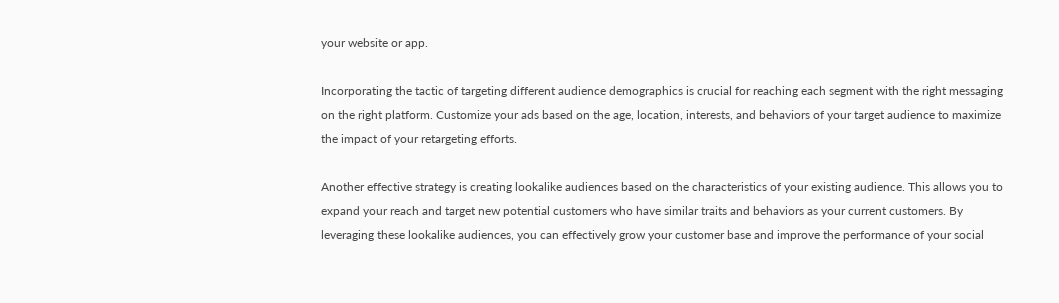your website or app.

Incorporating the tactic of targeting different audience demographics is crucial for reaching each segment with the right messaging on the right platform. Customize your ads based on the age, location, interests, and behaviors of your target audience to maximize the impact of your retargeting efforts.

Another effective strategy is creating lookalike audiences based on the characteristics of your existing audience. This allows you to expand your reach and target new potential customers who have similar traits and behaviors as your current customers. By leveraging these lookalike audiences, you can effectively grow your customer base and improve the performance of your social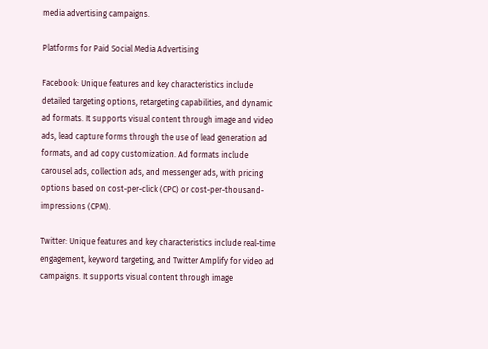media advertising campaigns.

Platforms for Paid Social Media Advertising

Facebook: Unique features and key characteristics include detailed targeting options, retargeting capabilities, and dynamic ad formats. It supports visual content through image and video ads, lead capture forms through the use of lead generation ad formats, and ad copy customization. Ad formats include carousel ads, collection ads, and messenger ads, with pricing options based on cost-per-click (CPC) or cost-per-thousand-impressions (CPM).

Twitter: Unique features and key characteristics include real-time engagement, keyword targeting, and Twitter Amplify for video ad campaigns. It supports visual content through image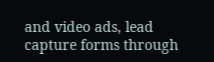and video ads, lead capture forms through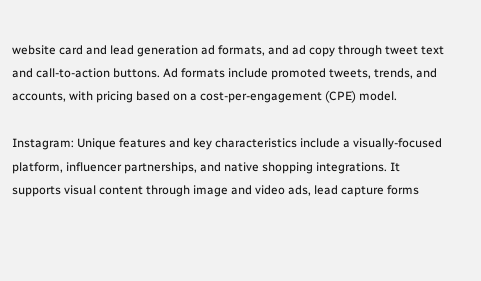website card and lead generation ad formats, and ad copy through tweet text and call-to-action buttons. Ad formats include promoted tweets, trends, and accounts, with pricing based on a cost-per-engagement (CPE) model.

Instagram: Unique features and key characteristics include a visually-focused platform, influencer partnerships, and native shopping integrations. It supports visual content through image and video ads, lead capture forms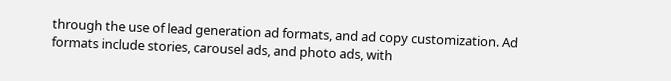through the use of lead generation ad formats, and ad copy customization. Ad formats include stories, carousel ads, and photo ads, with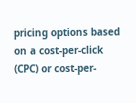pricing options based on a cost-per-click (CPC) or cost-per-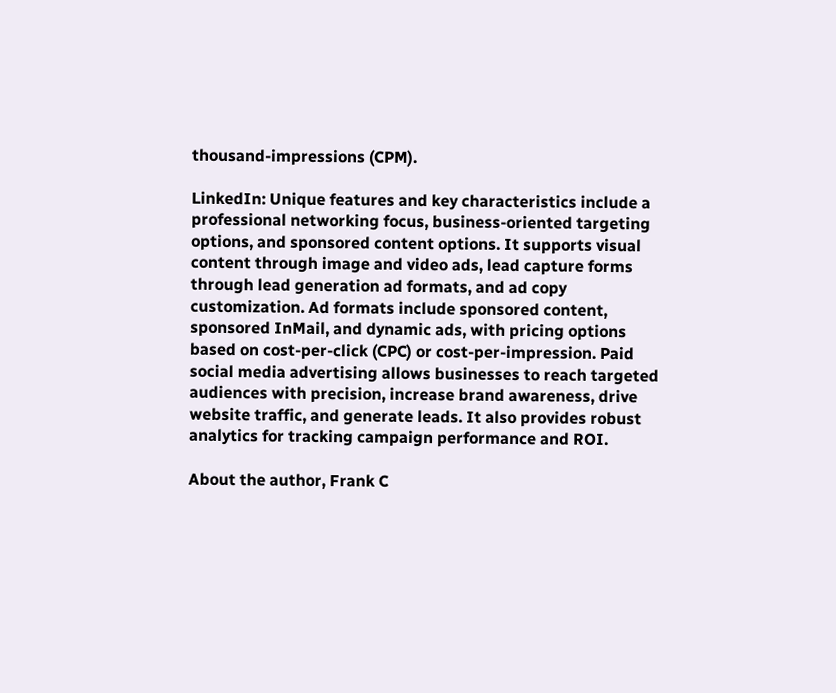thousand-impressions (CPM).

LinkedIn: Unique features and key characteristics include a professional networking focus, business-oriented targeting options, and sponsored content options. It supports visual content through image and video ads, lead capture forms through lead generation ad formats, and ad copy customization. Ad formats include sponsored content, sponsored InMail, and dynamic ads, with pricing options based on cost-per-click (CPC) or cost-per-impression. Paid social media advertising allows businesses to reach targeted audiences with precision, increase brand awareness, drive website traffic, and generate leads. It also provides robust analytics for tracking campaign performance and ROI.

About the author, Frank C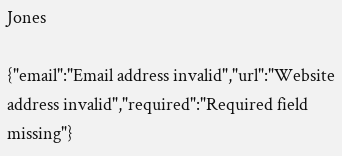Jones

{"email":"Email address invalid","url":"Website address invalid","required":"Required field missing"}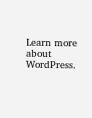Learn more about WordPress.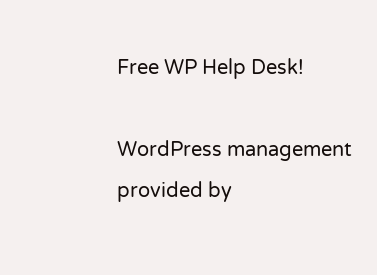Free WP Help Desk!

WordPress management provided by